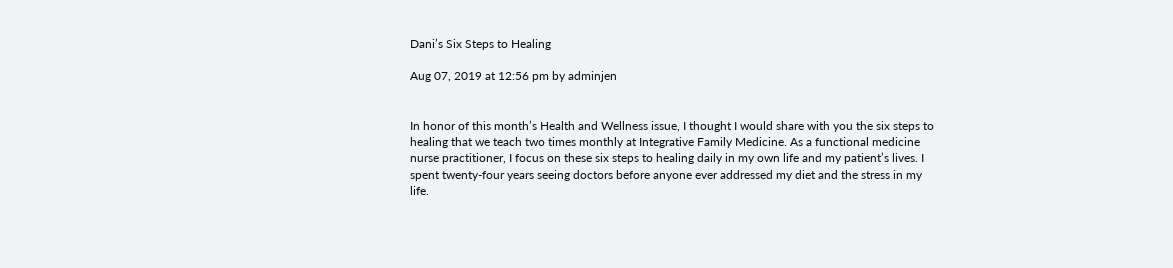Dani’s Six Steps to Healing

Aug 07, 2019 at 12:56 pm by adminjen


In honor of this month’s Health and Wellness issue, I thought I would share with you the six steps to healing that we teach two times monthly at Integrative Family Medicine. As a functional medicine nurse practitioner, I focus on these six steps to healing daily in my own life and my patient’s lives. I spent twenty-four years seeing doctors before anyone ever addressed my diet and the stress in my life.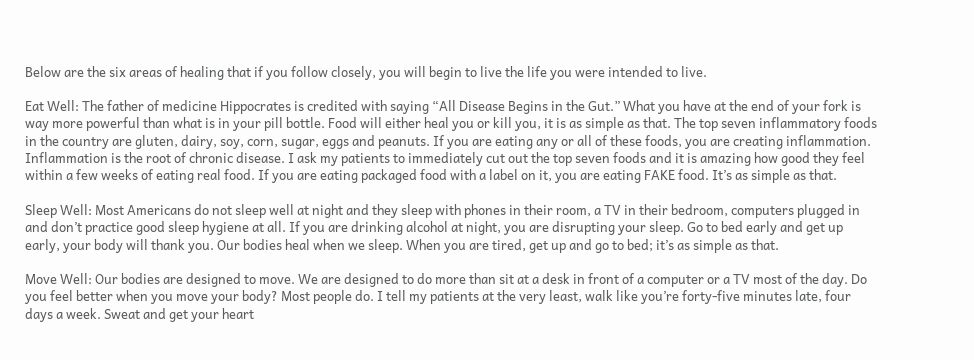Below are the six areas of healing that if you follow closely, you will begin to live the life you were intended to live.

Eat Well: The father of medicine Hippocrates is credited with saying “All Disease Begins in the Gut.” What you have at the end of your fork is way more powerful than what is in your pill bottle. Food will either heal you or kill you, it is as simple as that. The top seven inflammatory foods in the country are gluten, dairy, soy, corn, sugar, eggs and peanuts. If you are eating any or all of these foods, you are creating inflammation. Inflammation is the root of chronic disease. I ask my patients to immediately cut out the top seven foods and it is amazing how good they feel within a few weeks of eating real food. If you are eating packaged food with a label on it, you are eating FAKE food. It’s as simple as that.

Sleep Well: Most Americans do not sleep well at night and they sleep with phones in their room, a TV in their bedroom, computers plugged in and don’t practice good sleep hygiene at all. If you are drinking alcohol at night, you are disrupting your sleep. Go to bed early and get up early, your body will thank you. Our bodies heal when we sleep. When you are tired, get up and go to bed; it’s as simple as that.

Move Well: Our bodies are designed to move. We are designed to do more than sit at a desk in front of a computer or a TV most of the day. Do you feel better when you move your body? Most people do. I tell my patients at the very least, walk like you’re forty-five minutes late, four days a week. Sweat and get your heart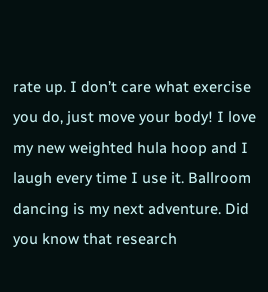rate up. I don’t care what exercise you do, just move your body! I love my new weighted hula hoop and I laugh every time I use it. Ballroom dancing is my next adventure. Did you know that research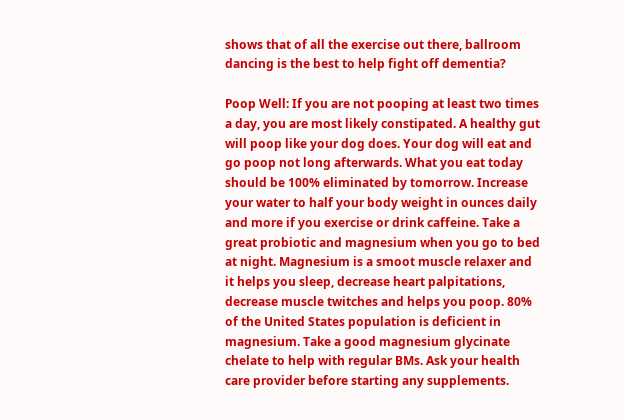shows that of all the exercise out there, ballroom dancing is the best to help fight off dementia?

Poop Well: If you are not pooping at least two times a day, you are most likely constipated. A healthy gut will poop like your dog does. Your dog will eat and go poop not long afterwards. What you eat today should be 100% eliminated by tomorrow. Increase your water to half your body weight in ounces daily and more if you exercise or drink caffeine. Take a great probiotic and magnesium when you go to bed at night. Magnesium is a smoot muscle relaxer and it helps you sleep, decrease heart palpitations, decrease muscle twitches and helps you poop. 80% of the United States population is deficient in magnesium. Take a good magnesium glycinate chelate to help with regular BMs. Ask your health care provider before starting any supplements.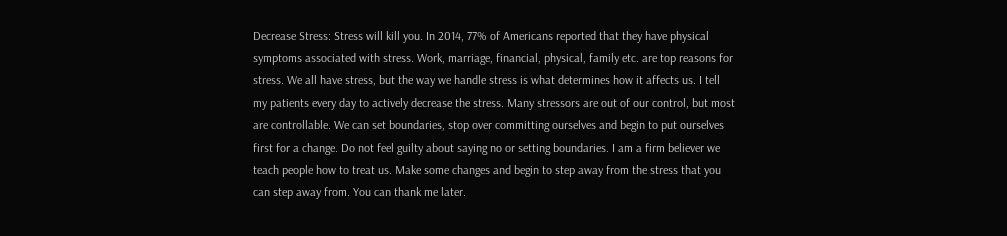Decrease Stress: Stress will kill you. In 2014, 77% of Americans reported that they have physical symptoms associated with stress. Work, marriage, financial, physical, family etc. are top reasons for stress. We all have stress, but the way we handle stress is what determines how it affects us. I tell my patients every day to actively decrease the stress. Many stressors are out of our control, but most are controllable. We can set boundaries, stop over committing ourselves and begin to put ourselves first for a change. Do not feel guilty about saying no or setting boundaries. I am a firm believer we teach people how to treat us. Make some changes and begin to step away from the stress that you can step away from. You can thank me later.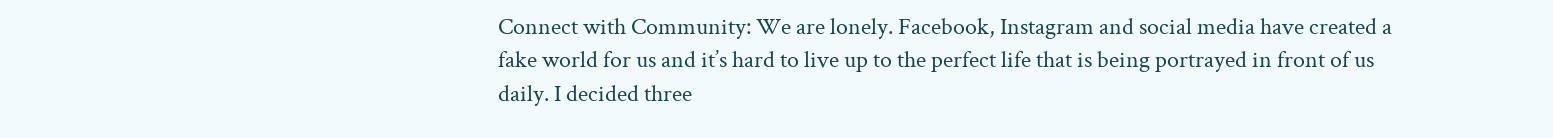Connect with Community: We are lonely. Facebook, Instagram and social media have created a fake world for us and it’s hard to live up to the perfect life that is being portrayed in front of us daily. I decided three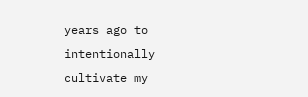years ago to intentionally cultivate my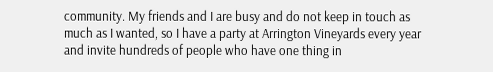community. My friends and I are busy and do not keep in touch as much as I wanted, so I have a party at Arrington Vineyards every year and invite hundreds of people who have one thing in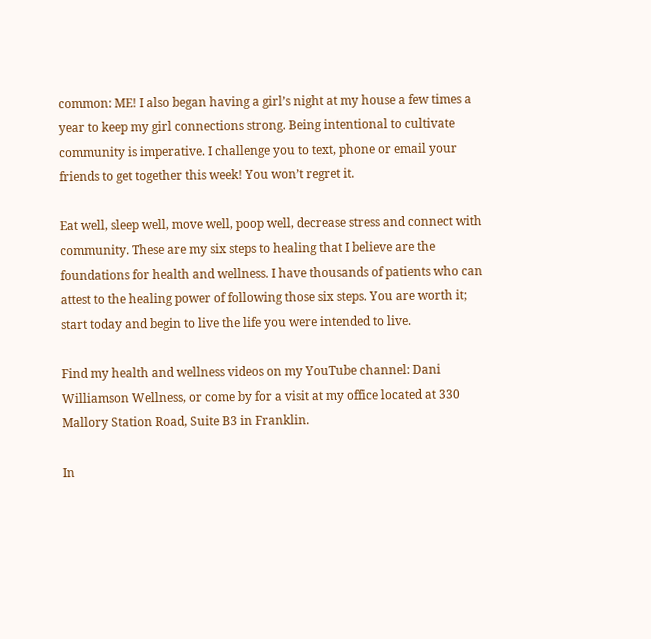common: ME! I also began having a girl’s night at my house a few times a year to keep my girl connections strong. Being intentional to cultivate community is imperative. I challenge you to text, phone or email your friends to get together this week! You won’t regret it.

Eat well, sleep well, move well, poop well, decrease stress and connect with community. These are my six steps to healing that I believe are the foundations for health and wellness. I have thousands of patients who can attest to the healing power of following those six steps. You are worth it; start today and begin to live the life you were intended to live.

Find my health and wellness videos on my YouTube channel: Dani Williamson Wellness, or come by for a visit at my office located at 330 Mallory Station Road, Suite B3 in Franklin.

In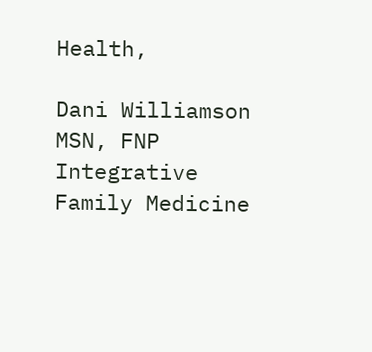Health,

Dani Williamson MSN, FNP
Integrative Family Medicine